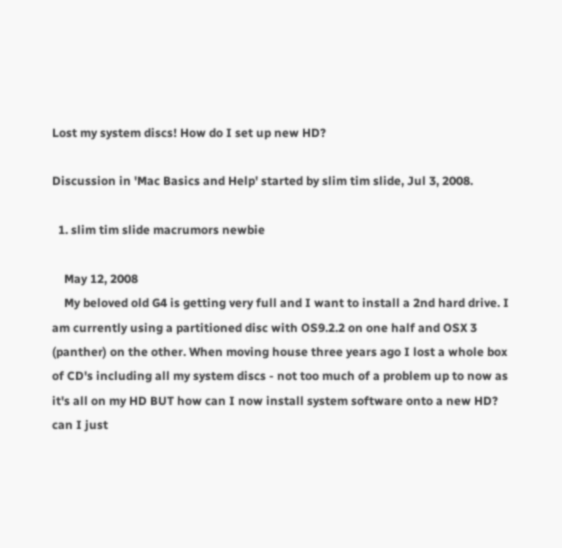Lost my system discs! How do I set up new HD?

Discussion in 'Mac Basics and Help' started by slim tim slide, Jul 3, 2008.

  1. slim tim slide macrumors newbie

    May 12, 2008
    My beloved old G4 is getting very full and I want to install a 2nd hard drive. I am currently using a partitioned disc with OS9.2.2 on one half and OSX 3 (panther) on the other. When moving house three years ago I lost a whole box of CD's including all my system discs - not too much of a problem up to now as it's all on my HD BUT how can I now install system software onto a new HD? can I just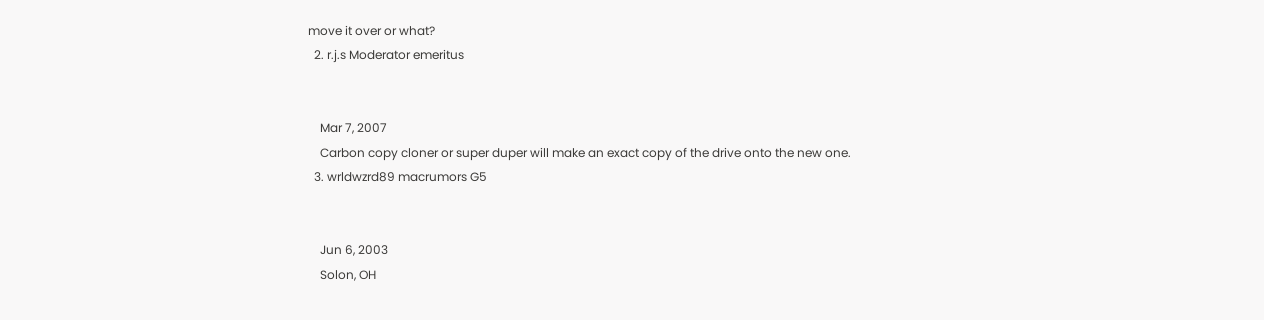move it over or what?
  2. r.j.s Moderator emeritus


    Mar 7, 2007
    Carbon copy cloner or super duper will make an exact copy of the drive onto the new one.
  3. wrldwzrd89 macrumors G5


    Jun 6, 2003
    Solon, OH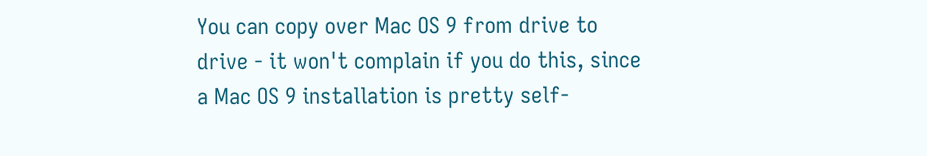You can copy over Mac OS 9 from drive to drive - it won't complain if you do this, since a Mac OS 9 installation is pretty self-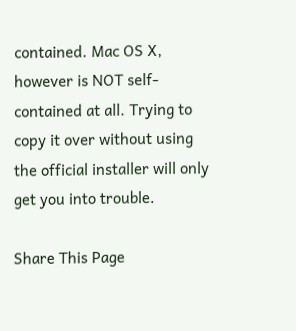contained. Mac OS X, however is NOT self-contained at all. Trying to copy it over without using the official installer will only get you into trouble.

Share This Page